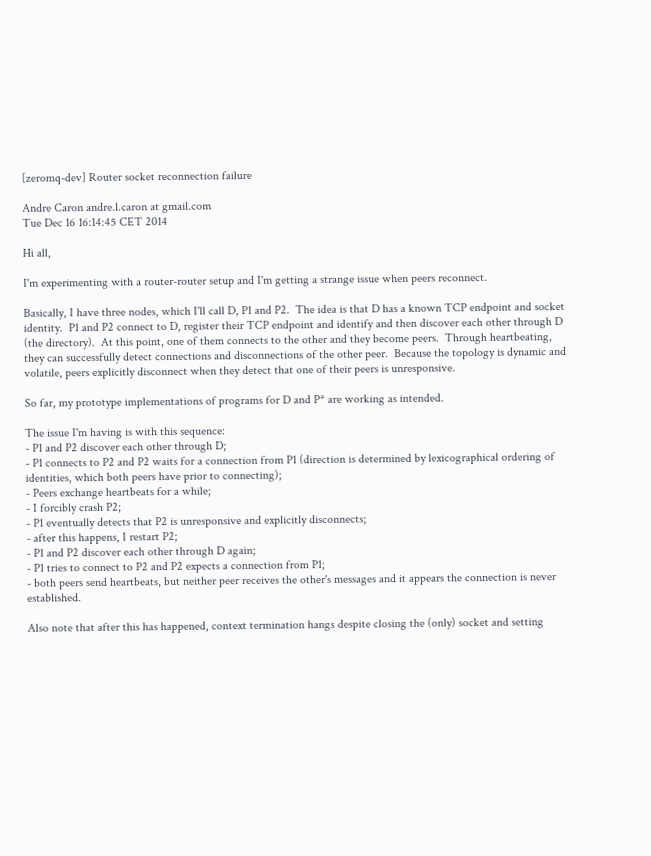[zeromq-dev] Router socket reconnection failure

Andre Caron andre.l.caron at gmail.com
Tue Dec 16 16:14:45 CET 2014

Hi all,

I'm experimenting with a router-router setup and I'm getting a strange issue when peers reconnect.

Basically, I have three nodes, which I'll call D, P1 and P2.  The idea is that D has a known TCP endpoint and socket identity.  P1 and P2 connect to D, register their TCP endpoint and identify and then discover each other through D (the directory).  At this point, one of them connects to the other and they become peers.  Through heartbeating, they can successfully detect connections and disconnections of the other peer.  Because the topology is dynamic and volatile, peers explicitly disconnect when they detect that one of their peers is unresponsive.

So far, my prototype implementations of programs for D and P* are working as intended.

The issue I'm having is with this sequence:
- P1 and P2 discover each other through D;
- P1 connects to P2 and P2 waits for a connection from P1 (direction is determined by lexicographical ordering of identities, which both peers have prior to connecting);
- Peers exchange heartbeats for a while;
- I forcibly crash P2;
- P1 eventually detects that P2 is unresponsive and explicitly disconnects;
- after this happens, I restart P2;
- P1 and P2 discover each other through D again;
- P1 tries to connect to P2 and P2 expects a connection from P1;
- both peers send heartbeats, but neither peer receives the other's messages and it appears the connection is never established.

Also note that after this has happened, context termination hangs despite closing the (only) socket and setting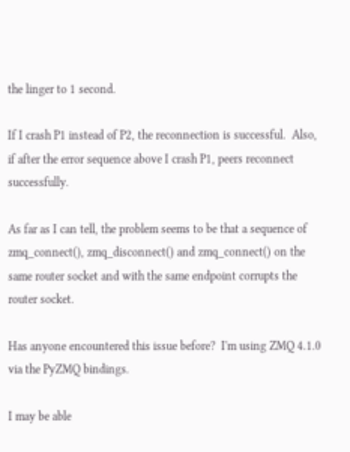the linger to 1 second.

If I crash P1 instead of P2, the reconnection is successful.  Also, if after the error sequence above I crash P1, peers reconnect successfully.

As far as I can tell, the problem seems to be that a sequence of zmq_connect(), zmq_disconnect() and zmq_connect() on the same router socket and with the same endpoint corrupts the router socket.

Has anyone encountered this issue before?  I'm using ZMQ 4.1.0 via the PyZMQ bindings.

I may be able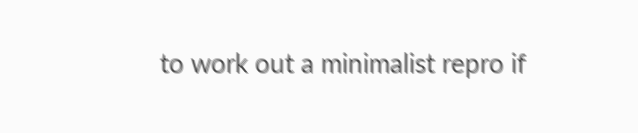to work out a minimalist repro if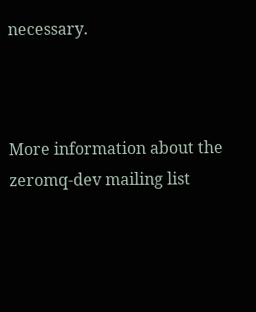necessary.



More information about the zeromq-dev mailing list